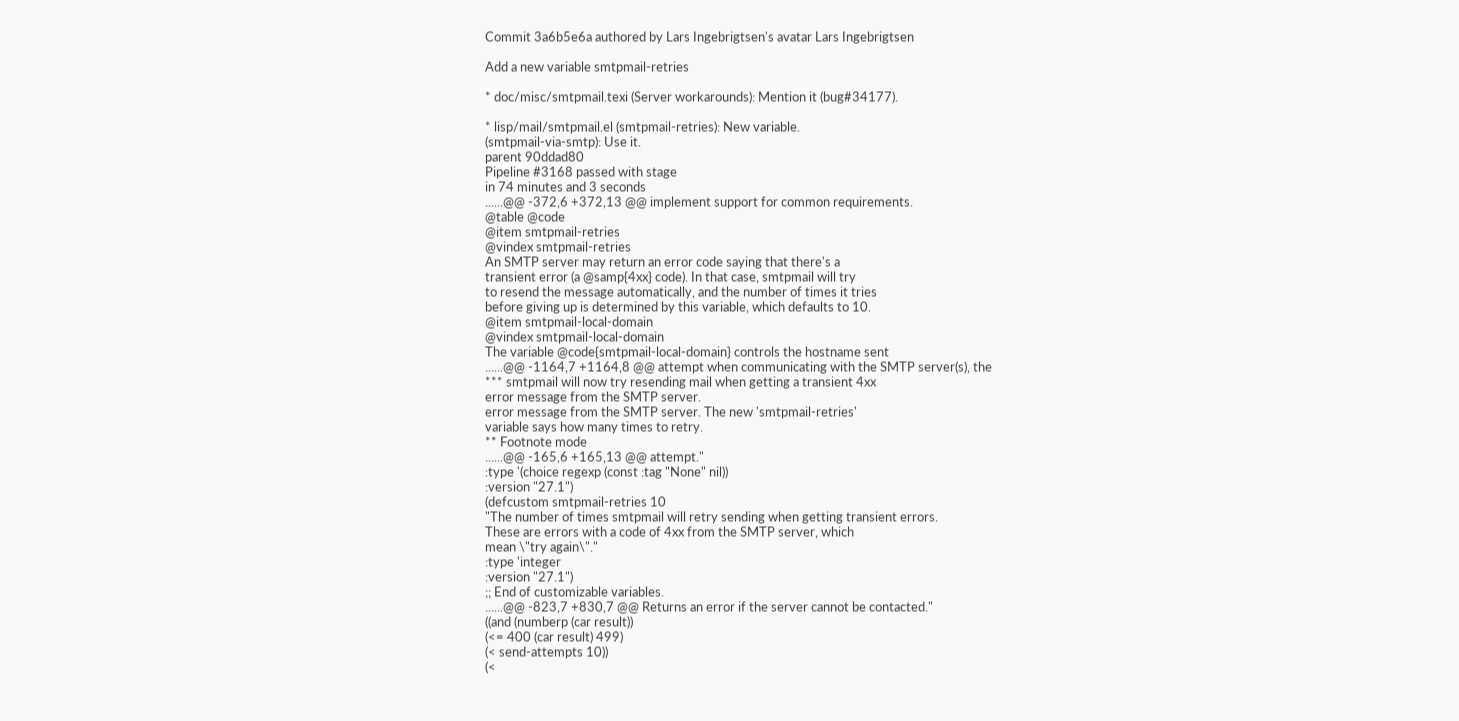Commit 3a6b5e6a authored by Lars Ingebrigtsen's avatar Lars Ingebrigtsen

Add a new variable smtpmail-retries

* doc/misc/smtpmail.texi (Server workarounds): Mention it (bug#34177).

* lisp/mail/smtpmail.el (smtpmail-retries): New variable.
(smtpmail-via-smtp): Use it.
parent 90ddad80
Pipeline #3168 passed with stage
in 74 minutes and 3 seconds
......@@ -372,6 +372,13 @@ implement support for common requirements.
@table @code
@item smtpmail-retries
@vindex smtpmail-retries
An SMTP server may return an error code saying that there's a
transient error (a @samp{4xx} code). In that case, smtpmail will try
to resend the message automatically, and the number of times it tries
before giving up is determined by this variable, which defaults to 10.
@item smtpmail-local-domain
@vindex smtpmail-local-domain
The variable @code{smtpmail-local-domain} controls the hostname sent
......@@ -1164,7 +1164,8 @@ attempt when communicating with the SMTP server(s), the
*** smtpmail will now try resending mail when getting a transient 4xx
error message from the SMTP server.
error message from the SMTP server. The new 'smtpmail-retries'
variable says how many times to retry.
** Footnote mode
......@@ -165,6 +165,13 @@ attempt."
:type '(choice regexp (const :tag "None" nil))
:version "27.1")
(defcustom smtpmail-retries 10
"The number of times smtpmail will retry sending when getting transient errors.
These are errors with a code of 4xx from the SMTP server, which
mean \"try again\"."
:type 'integer
:version "27.1")
;; End of customizable variables.
......@@ -823,7 +830,7 @@ Returns an error if the server cannot be contacted."
((and (numberp (car result))
(<= 400 (car result) 499)
(< send-attempts 10))
(<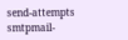send-attempts smtpmail-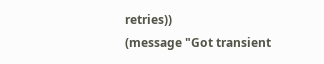retries))
(message "Got transient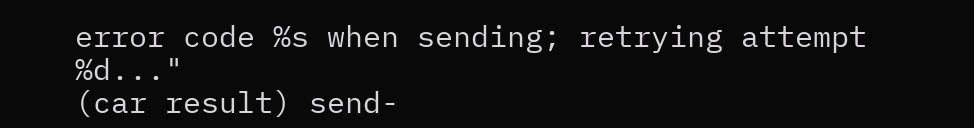error code %s when sending; retrying attempt %d..."
(car result) send-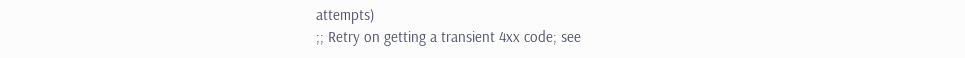attempts)
;; Retry on getting a transient 4xx code; see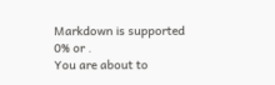Markdown is supported
0% or .
You are about to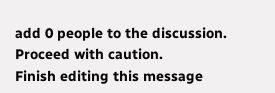add 0 people to the discussion. Proceed with caution.
Finish editing this message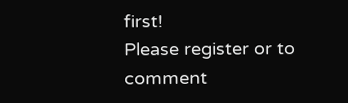first!
Please register or to comment